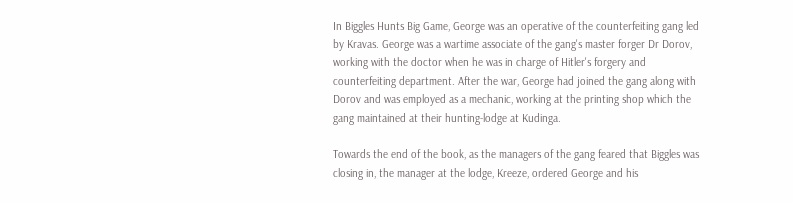In Biggles Hunts Big Game, George was an operative of the counterfeiting gang led by Kravas. George was a wartime associate of the gang's master forger Dr Dorov, working with the doctor when he was in charge of Hitler's forgery and counterfeiting department. After the war, George had joined the gang along with Dorov and was employed as a mechanic, working at the printing shop which the gang maintained at their hunting-lodge at Kudinga.

Towards the end of the book, as the managers of the gang feared that Biggles was closing in, the manager at the lodge, Kreeze, ordered George and his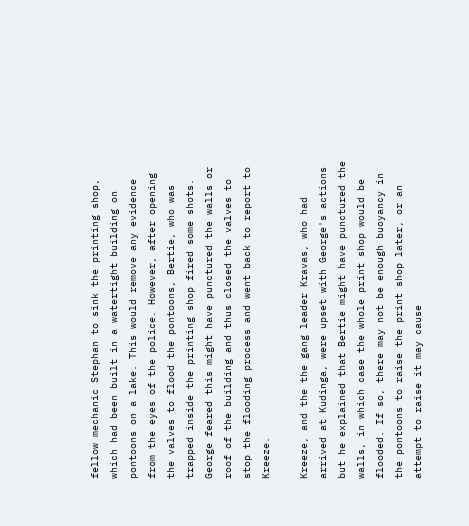fellow mechanic Stephan to sink the printing shop, which had been built in a watertight building on pontoons on a lake. This would remove any evidence from the eyes of the police. However, after opening the valves to flood the pontoons, Bertie, who was trapped inside the printing shop fired some shots. George feared this might have punctured the walls or roof of the building and thus closed the valves to stop the flooding process and went back to report to Kreeze.

Kreeze, and the the gang leader Kravas, who had arrived at Kudinga, were upset with George's actions but he explained that Bertie might have punctured the walls, in which case the whole print shop would be flooded. If so, there may not be enough buoyancy in the pontoons to raise the print shop later, or an attempt to raise it may cause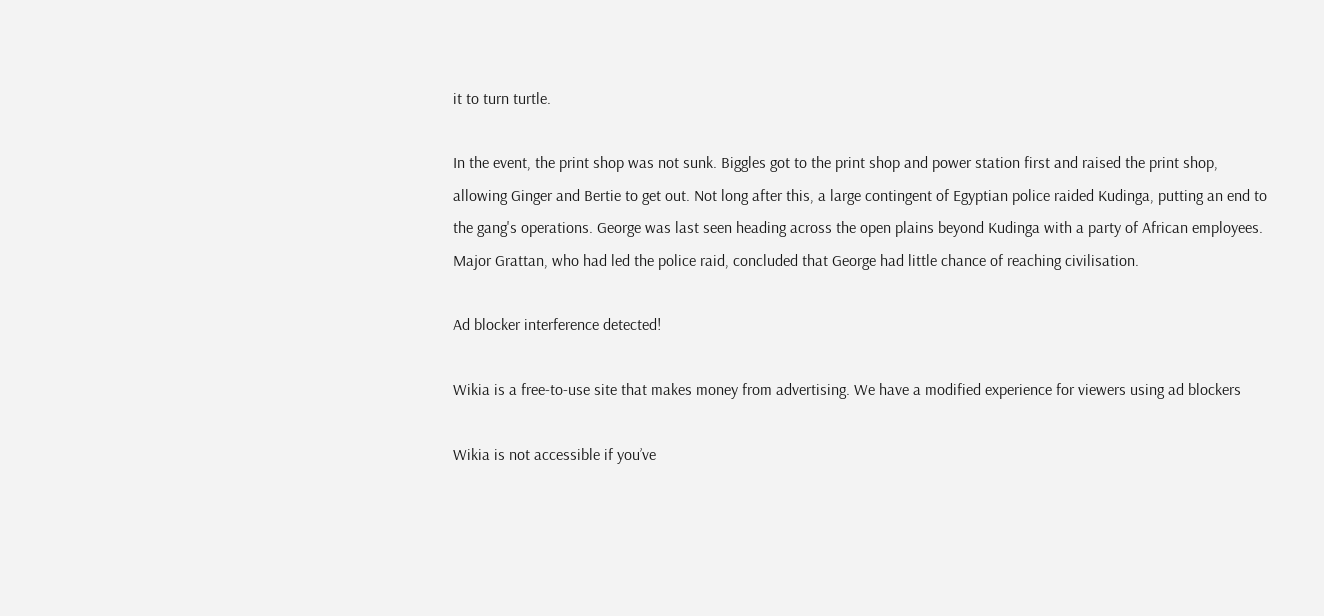it to turn turtle.

In the event, the print shop was not sunk. Biggles got to the print shop and power station first and raised the print shop, allowing Ginger and Bertie to get out. Not long after this, a large contingent of Egyptian police raided Kudinga, putting an end to the gang's operations. George was last seen heading across the open plains beyond Kudinga with a party of African employees. Major Grattan, who had led the police raid, concluded that George had little chance of reaching civilisation.

Ad blocker interference detected!

Wikia is a free-to-use site that makes money from advertising. We have a modified experience for viewers using ad blockers

Wikia is not accessible if you’ve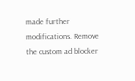made further modifications. Remove the custom ad blocker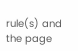rule(s) and the page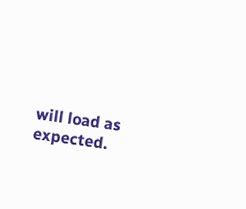will load as expected.